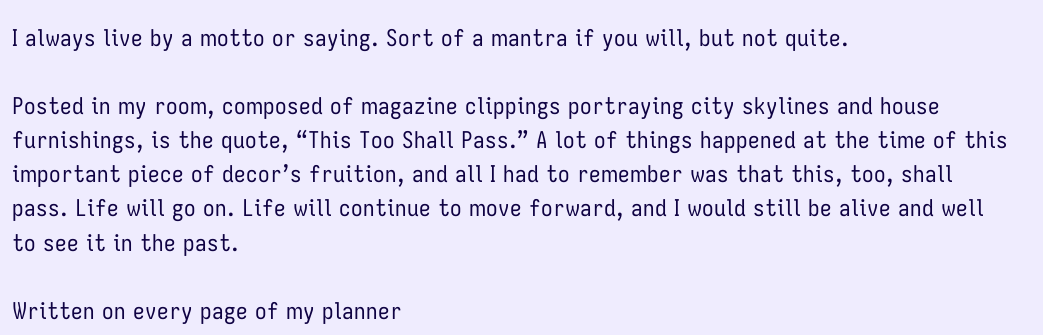I always live by a motto or saying. Sort of a mantra if you will, but not quite.

Posted in my room, composed of magazine clippings portraying city skylines and house furnishings, is the quote, “This Too Shall Pass.” A lot of things happened at the time of this important piece of decor’s fruition, and all I had to remember was that this, too, shall pass. Life will go on. Life will continue to move forward, and I would still be alive and well to see it in the past.

Written on every page of my planner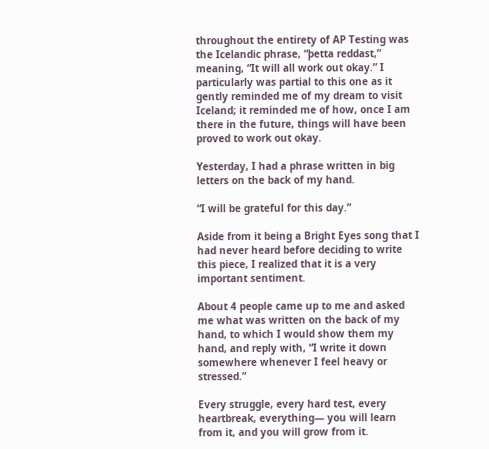throughout the entirety of AP Testing was the Icelandic phrase, “þetta reddast,” meaning, “It will all work out okay.” I particularly was partial to this one as it gently reminded me of my dream to visit Iceland; it reminded me of how, once I am there in the future, things will have been proved to work out okay.

Yesterday, I had a phrase written in big letters on the back of my hand.

“I will be grateful for this day.”

Aside from it being a Bright Eyes song that I had never heard before deciding to write this piece, I realized that it is a very important sentiment.

About 4 people came up to me and asked me what was written on the back of my hand, to which I would show them my hand, and reply with, “I write it down somewhere whenever I feel heavy or stressed.”

Every struggle, every hard test, every heartbreak, everything— you will learn from it, and you will grow from it.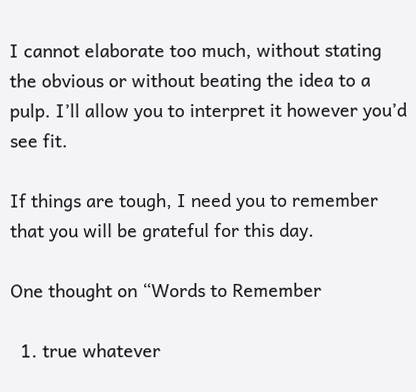I cannot elaborate too much, without stating the obvious or without beating the idea to a pulp. I’ll allow you to interpret it however you’d see fit.

If things are tough, I need you to remember that you will be grateful for this day.

One thought on “Words to Remember

  1. true whatever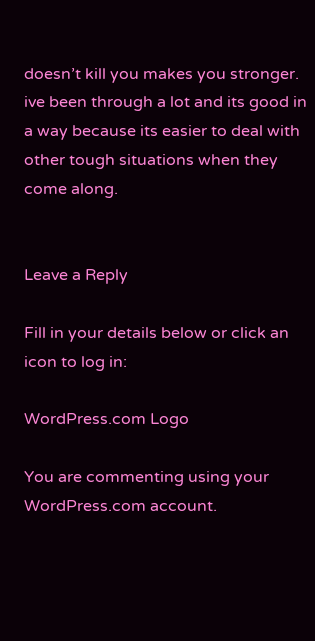doesn’t kill you makes you stronger. ive been through a lot and its good in a way because its easier to deal with other tough situations when they come along.


Leave a Reply

Fill in your details below or click an icon to log in:

WordPress.com Logo

You are commenting using your WordPress.com account.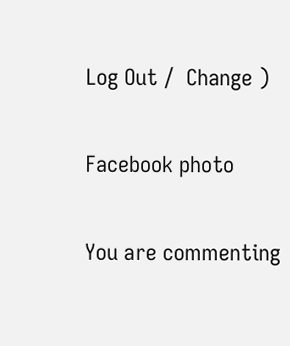Log Out /  Change )

Facebook photo

You are commenting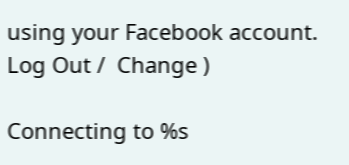using your Facebook account. Log Out /  Change )

Connecting to %s